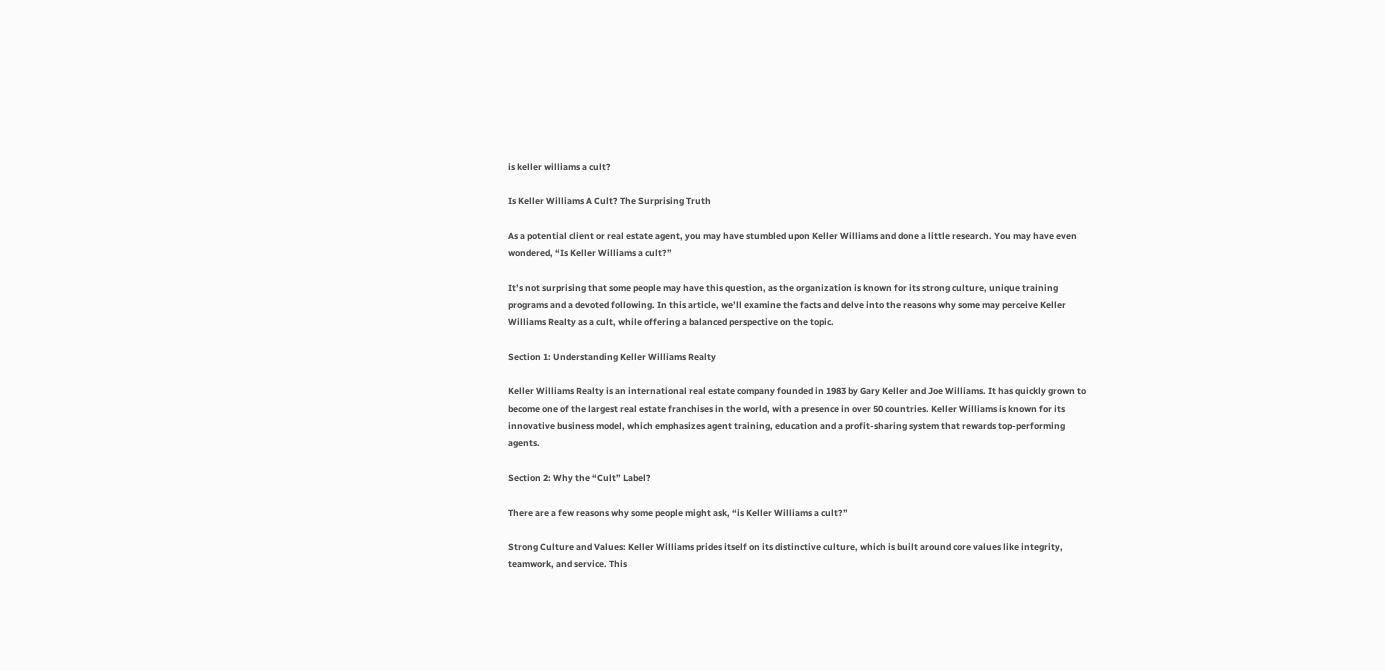is keller williams a cult?

Is Keller Williams A Cult? The Surprising Truth

As a potential client or real estate agent, you may have stumbled upon Keller Williams and done a little research. You may have even wondered, “Is Keller Williams a cult?”

It’s not surprising that some people may have this question, as the organization is known for its strong culture, unique training programs and a devoted following. In this article, we’ll examine the facts and delve into the reasons why some may perceive Keller Williams Realty as a cult, while offering a balanced perspective on the topic.

Section 1: Understanding Keller Williams Realty

Keller Williams Realty is an international real estate company founded in 1983 by Gary Keller and Joe Williams. It has quickly grown to become one of the largest real estate franchises in the world, with a presence in over 50 countries. Keller Williams is known for its innovative business model, which emphasizes agent training, education and a profit-sharing system that rewards top-performing agents.

Section 2: Why the “Cult” Label?

There are a few reasons why some people might ask, “is Keller Williams a cult?”

Strong Culture and Values: Keller Williams prides itself on its distinctive culture, which is built around core values like integrity, teamwork, and service. This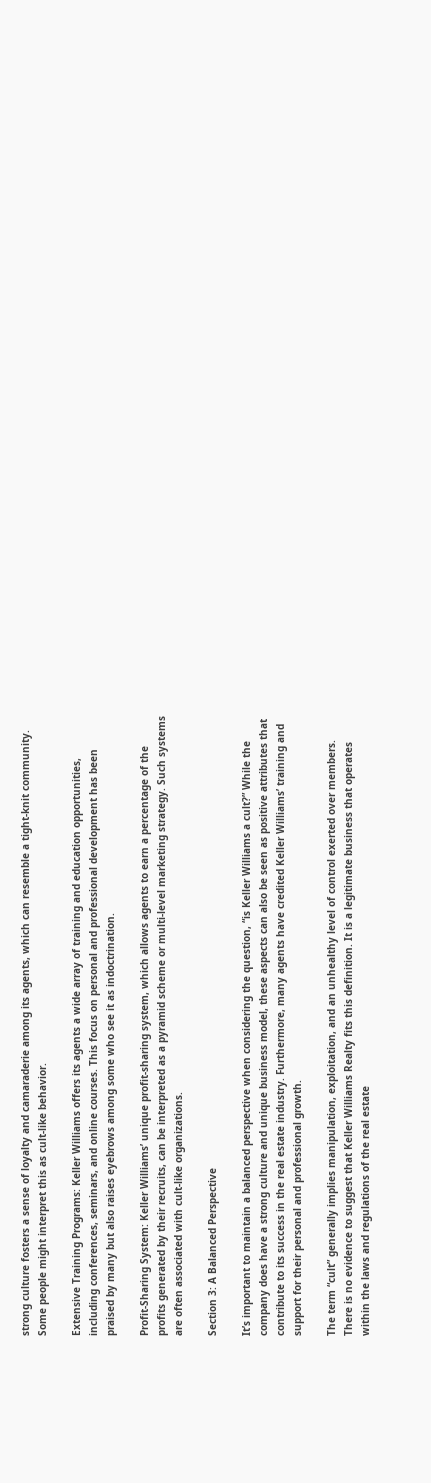strong culture fosters a sense of loyalty and camaraderie among its agents, which can resemble a tight-knit community. Some people might interpret this as cult-like behavior.

Extensive Training Programs: Keller Williams offers its agents a wide array of training and education opportunities, including conferences, seminars, and online courses. This focus on personal and professional development has been praised by many but also raises eyebrows among some who see it as indoctrination.

Profit-Sharing System: Keller Williams’ unique profit-sharing system, which allows agents to earn a percentage of the profits generated by their recruits, can be interpreted as a pyramid scheme or multi-level marketing strategy. Such systems are often associated with cult-like organizations.

Section 3: A Balanced Perspective

It’s important to maintain a balanced perspective when considering the question, “is Keller Williams a cult?” While the company does have a strong culture and unique business model, these aspects can also be seen as positive attributes that contribute to its success in the real estate industry. Furthermore, many agents have credited Keller Williams’ training and support for their personal and professional growth.

The term “cult” generally implies manipulation, exploitation, and an unhealthy level of control exerted over members. There is no evidence to suggest that Keller Williams Realty fits this definition. It is a legitimate business that operates within the laws and regulations of the real estate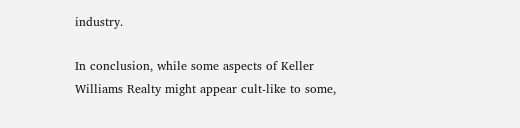industry.

In conclusion, while some aspects of Keller Williams Realty might appear cult-like to some,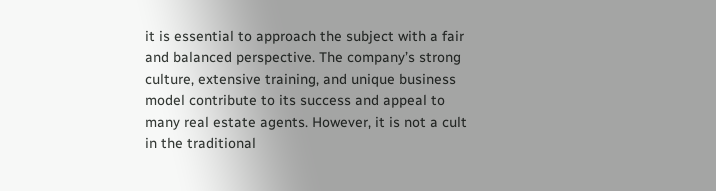it is essential to approach the subject with a fair and balanced perspective. The company’s strong culture, extensive training, and unique business model contribute to its success and appeal to many real estate agents. However, it is not a cult in the traditional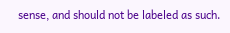sense, and should not be labeled as such.